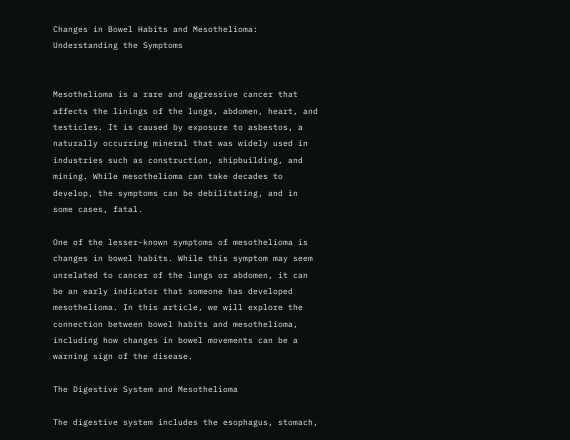Changes in Bowel Habits and Mesothelioma: Understanding the Symptoms


Mesothelioma is a rare and aggressive cancer that affects the linings of the lungs, abdomen, heart, and testicles. It is caused by exposure to asbestos, a naturally occurring mineral that was widely used in industries such as construction, shipbuilding, and mining. While mesothelioma can take decades to develop, the symptoms can be debilitating, and in some cases, fatal.

One of the lesser-known symptoms of mesothelioma is changes in bowel habits. While this symptom may seem unrelated to cancer of the lungs or abdomen, it can be an early indicator that someone has developed mesothelioma. In this article, we will explore the connection between bowel habits and mesothelioma, including how changes in bowel movements can be a warning sign of the disease.

The Digestive System and Mesothelioma

The digestive system includes the esophagus, stomach,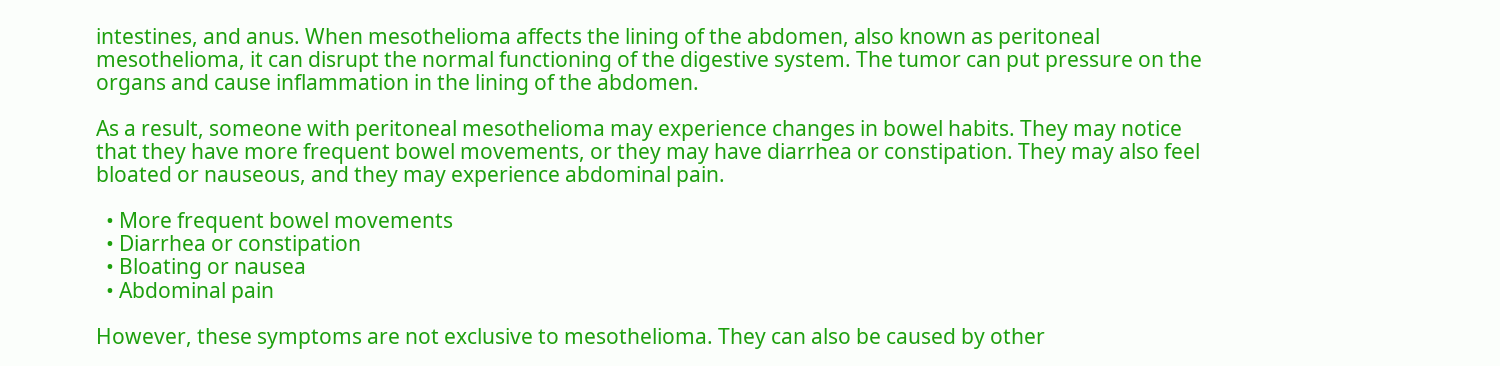intestines, and anus. When mesothelioma affects the lining of the abdomen, also known as peritoneal mesothelioma, it can disrupt the normal functioning of the digestive system. The tumor can put pressure on the organs and cause inflammation in the lining of the abdomen.

As a result, someone with peritoneal mesothelioma may experience changes in bowel habits. They may notice that they have more frequent bowel movements, or they may have diarrhea or constipation. They may also feel bloated or nauseous, and they may experience abdominal pain.

  • More frequent bowel movements
  • Diarrhea or constipation
  • Bloating or nausea
  • Abdominal pain

However, these symptoms are not exclusive to mesothelioma. They can also be caused by other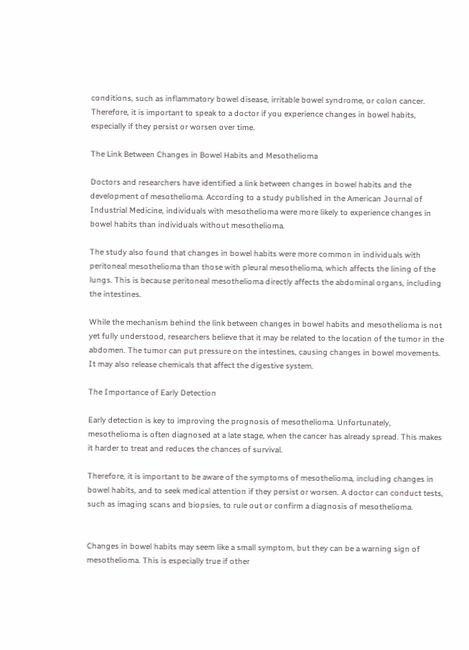conditions, such as inflammatory bowel disease, irritable bowel syndrome, or colon cancer. Therefore, it is important to speak to a doctor if you experience changes in bowel habits, especially if they persist or worsen over time.

The Link Between Changes in Bowel Habits and Mesothelioma

Doctors and researchers have identified a link between changes in bowel habits and the development of mesothelioma. According to a study published in the American Journal of Industrial Medicine, individuals with mesothelioma were more likely to experience changes in bowel habits than individuals without mesothelioma.

The study also found that changes in bowel habits were more common in individuals with peritoneal mesothelioma than those with pleural mesothelioma, which affects the lining of the lungs. This is because peritoneal mesothelioma directly affects the abdominal organs, including the intestines.

While the mechanism behind the link between changes in bowel habits and mesothelioma is not yet fully understood, researchers believe that it may be related to the location of the tumor in the abdomen. The tumor can put pressure on the intestines, causing changes in bowel movements. It may also release chemicals that affect the digestive system.

The Importance of Early Detection

Early detection is key to improving the prognosis of mesothelioma. Unfortunately, mesothelioma is often diagnosed at a late stage, when the cancer has already spread. This makes it harder to treat and reduces the chances of survival.

Therefore, it is important to be aware of the symptoms of mesothelioma, including changes in bowel habits, and to seek medical attention if they persist or worsen. A doctor can conduct tests, such as imaging scans and biopsies, to rule out or confirm a diagnosis of mesothelioma.


Changes in bowel habits may seem like a small symptom, but they can be a warning sign of mesothelioma. This is especially true if other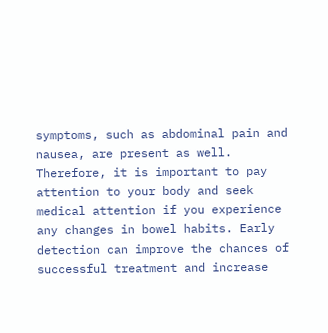symptoms, such as abdominal pain and nausea, are present as well. Therefore, it is important to pay attention to your body and seek medical attention if you experience any changes in bowel habits. Early detection can improve the chances of successful treatment and increase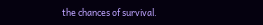the chances of survival.